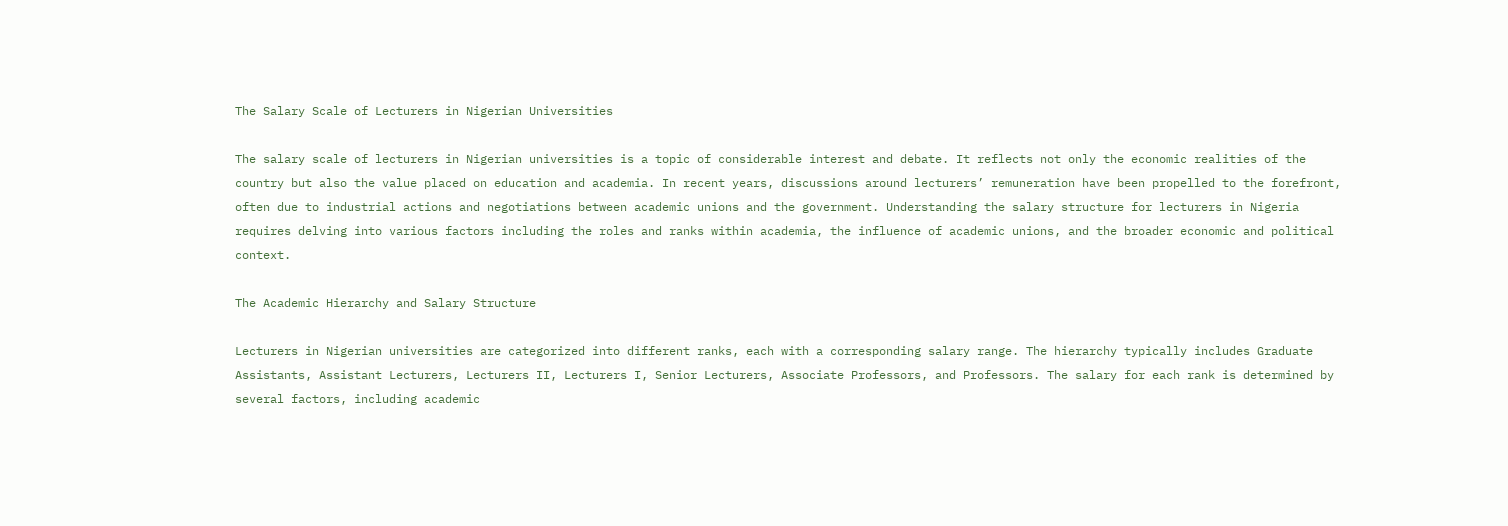The Salary Scale of Lecturers in Nigerian Universities

The salary scale of lecturers in Nigerian universities is a topic of considerable interest and debate. It reflects not only the economic realities of the country but also the value placed on education and academia. In recent years, discussions around lecturers’ remuneration have been propelled to the forefront, often due to industrial actions and negotiations between academic unions and the government. Understanding the salary structure for lecturers in Nigeria requires delving into various factors including the roles and ranks within academia, the influence of academic unions, and the broader economic and political context.

The Academic Hierarchy and Salary Structure

Lecturers in Nigerian universities are categorized into different ranks, each with a corresponding salary range. The hierarchy typically includes Graduate Assistants, Assistant Lecturers, Lecturers II, Lecturers I, Senior Lecturers, Associate Professors, and Professors. The salary for each rank is determined by several factors, including academic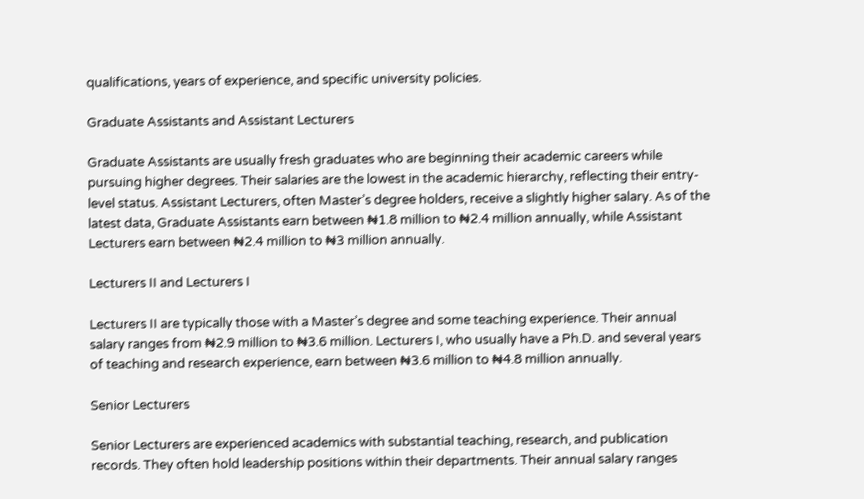qualifications, years of experience, and specific university policies.

Graduate Assistants and Assistant Lecturers

Graduate Assistants are usually fresh graduates who are beginning their academic careers while pursuing higher degrees. Their salaries are the lowest in the academic hierarchy, reflecting their entry-level status. Assistant Lecturers, often Master’s degree holders, receive a slightly higher salary. As of the latest data, Graduate Assistants earn between ₦1.8 million to ₦2.4 million annually, while Assistant Lecturers earn between ₦2.4 million to ₦3 million annually.

Lecturers II and Lecturers I

Lecturers II are typically those with a Master’s degree and some teaching experience. Their annual salary ranges from ₦2.9 million to ₦3.6 million. Lecturers I, who usually have a Ph.D. and several years of teaching and research experience, earn between ₦3.6 million to ₦4.8 million annually.

Senior Lecturers

Senior Lecturers are experienced academics with substantial teaching, research, and publication records. They often hold leadership positions within their departments. Their annual salary ranges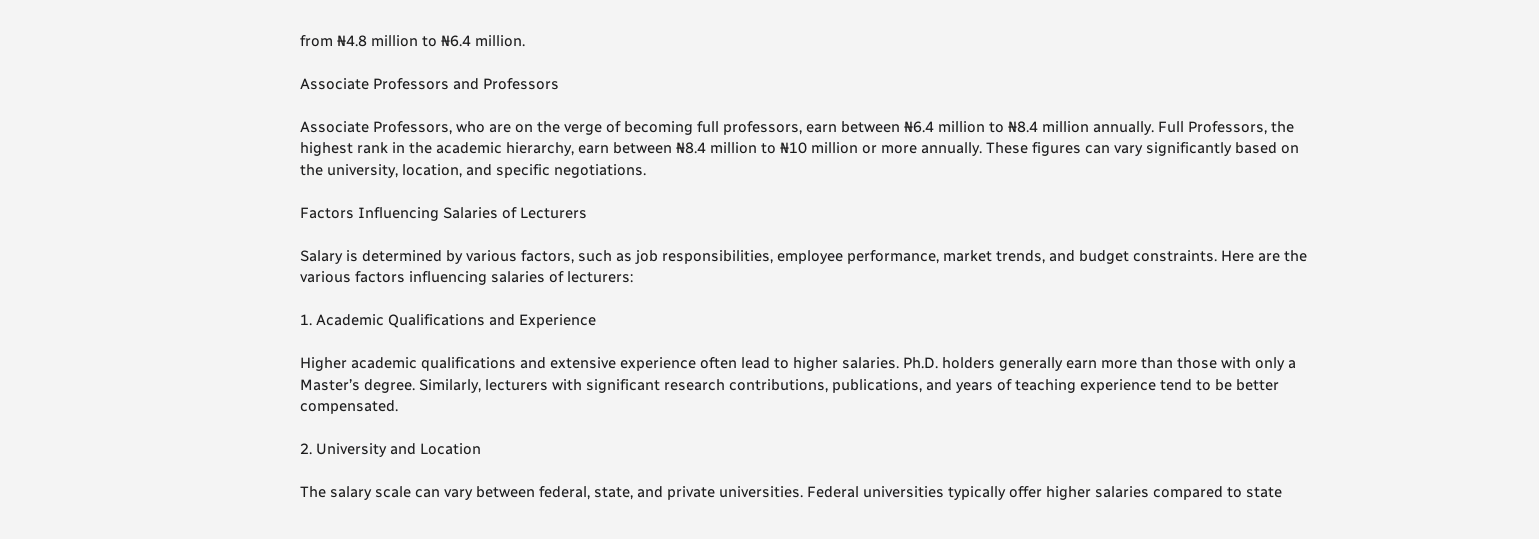from ₦4.8 million to ₦6.4 million.

Associate Professors and Professors

Associate Professors, who are on the verge of becoming full professors, earn between ₦6.4 million to ₦8.4 million annually. Full Professors, the highest rank in the academic hierarchy, earn between ₦8.4 million to ₦10 million or more annually. These figures can vary significantly based on the university, location, and specific negotiations.

Factors Influencing Salaries of Lecturers

Salary is determined by various factors, such as job responsibilities, employee performance, market trends, and budget constraints. Here are the various factors influencing salaries of lecturers:

1. Academic Qualifications and Experience

Higher academic qualifications and extensive experience often lead to higher salaries. Ph.D. holders generally earn more than those with only a Master’s degree. Similarly, lecturers with significant research contributions, publications, and years of teaching experience tend to be better compensated.

2. University and Location

The salary scale can vary between federal, state, and private universities. Federal universities typically offer higher salaries compared to state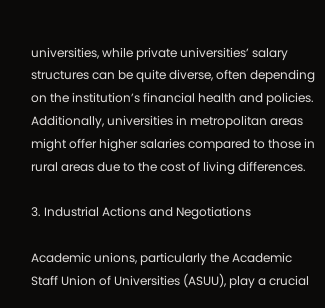universities, while private universities’ salary structures can be quite diverse, often depending on the institution’s financial health and policies. Additionally, universities in metropolitan areas might offer higher salaries compared to those in rural areas due to the cost of living differences.

3. Industrial Actions and Negotiations

Academic unions, particularly the Academic Staff Union of Universities (ASUU), play a crucial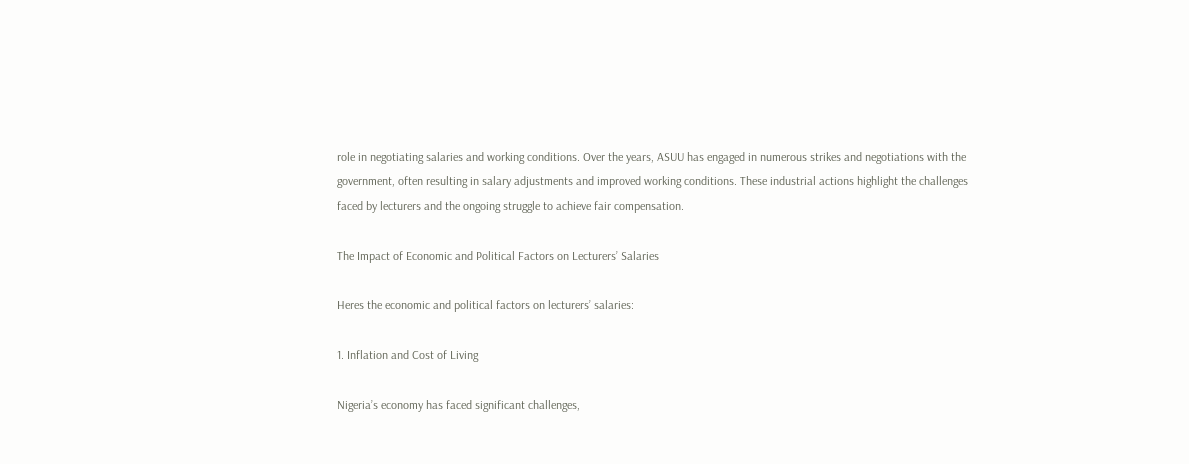role in negotiating salaries and working conditions. Over the years, ASUU has engaged in numerous strikes and negotiations with the government, often resulting in salary adjustments and improved working conditions. These industrial actions highlight the challenges faced by lecturers and the ongoing struggle to achieve fair compensation.

The Impact of Economic and Political Factors on Lecturers’ Salaries

Heres the economic and political factors on lecturers’ salaries:

1. Inflation and Cost of Living

Nigeria’s economy has faced significant challenges,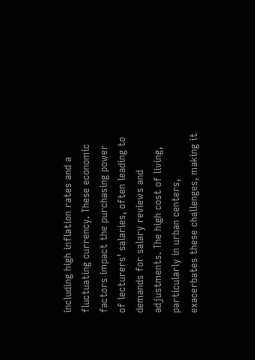including high inflation rates and a fluctuating currency. These economic factors impact the purchasing power of lecturers’ salaries, often leading to demands for salary reviews and adjustments. The high cost of living, particularly in urban centers, exacerbates these challenges, making it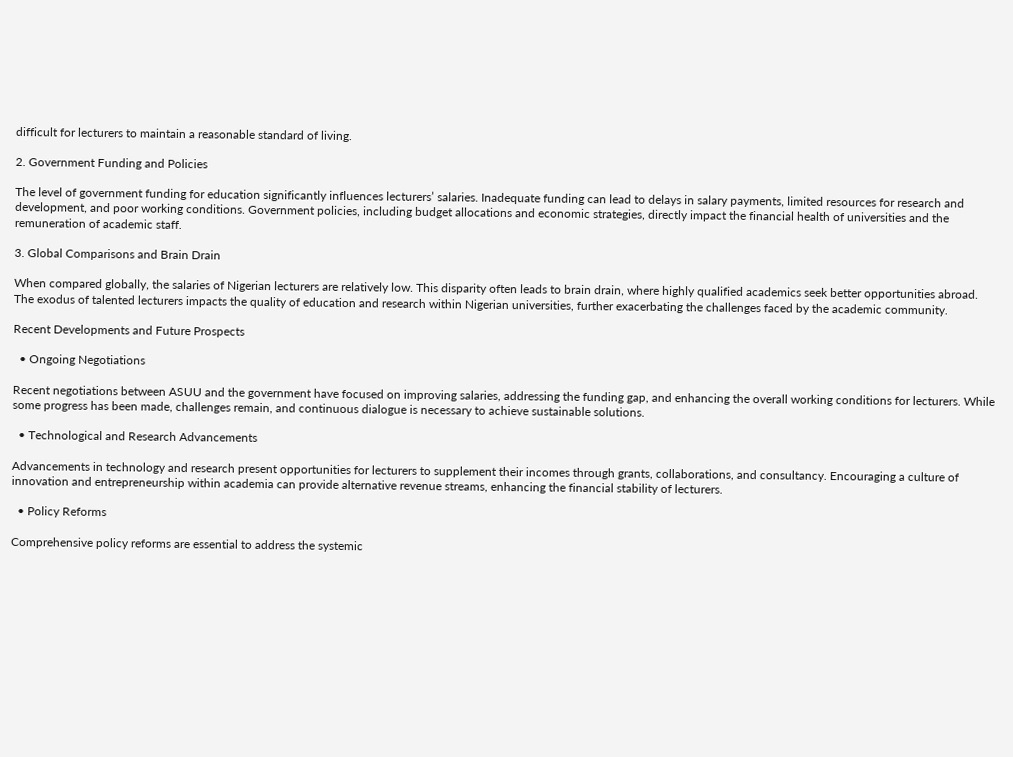difficult for lecturers to maintain a reasonable standard of living.

2. Government Funding and Policies

The level of government funding for education significantly influences lecturers’ salaries. Inadequate funding can lead to delays in salary payments, limited resources for research and development, and poor working conditions. Government policies, including budget allocations and economic strategies, directly impact the financial health of universities and the remuneration of academic staff.

3. Global Comparisons and Brain Drain

When compared globally, the salaries of Nigerian lecturers are relatively low. This disparity often leads to brain drain, where highly qualified academics seek better opportunities abroad. The exodus of talented lecturers impacts the quality of education and research within Nigerian universities, further exacerbating the challenges faced by the academic community.

Recent Developments and Future Prospects

  • Ongoing Negotiations

Recent negotiations between ASUU and the government have focused on improving salaries, addressing the funding gap, and enhancing the overall working conditions for lecturers. While some progress has been made, challenges remain, and continuous dialogue is necessary to achieve sustainable solutions.

  • Technological and Research Advancements

Advancements in technology and research present opportunities for lecturers to supplement their incomes through grants, collaborations, and consultancy. Encouraging a culture of innovation and entrepreneurship within academia can provide alternative revenue streams, enhancing the financial stability of lecturers.

  • Policy Reforms

Comprehensive policy reforms are essential to address the systemic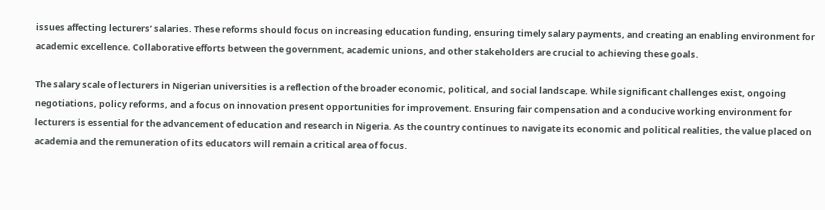issues affecting lecturers’ salaries. These reforms should focus on increasing education funding, ensuring timely salary payments, and creating an enabling environment for academic excellence. Collaborative efforts between the government, academic unions, and other stakeholders are crucial to achieving these goals.

The salary scale of lecturers in Nigerian universities is a reflection of the broader economic, political, and social landscape. While significant challenges exist, ongoing negotiations, policy reforms, and a focus on innovation present opportunities for improvement. Ensuring fair compensation and a conducive working environment for lecturers is essential for the advancement of education and research in Nigeria. As the country continues to navigate its economic and political realities, the value placed on academia and the remuneration of its educators will remain a critical area of focus.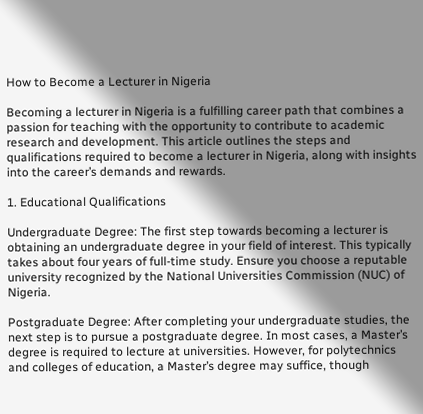How to Become a Lecturer in Nigeria

Becoming a lecturer in Nigeria is a fulfilling career path that combines a passion for teaching with the opportunity to contribute to academic research and development. This article outlines the steps and qualifications required to become a lecturer in Nigeria, along with insights into the career’s demands and rewards.

1. Educational Qualifications

Undergraduate Degree: The first step towards becoming a lecturer is obtaining an undergraduate degree in your field of interest. This typically takes about four years of full-time study. Ensure you choose a reputable university recognized by the National Universities Commission (NUC) of Nigeria.

Postgraduate Degree: After completing your undergraduate studies, the next step is to pursue a postgraduate degree. In most cases, a Master’s degree is required to lecture at universities. However, for polytechnics and colleges of education, a Master’s degree may suffice, though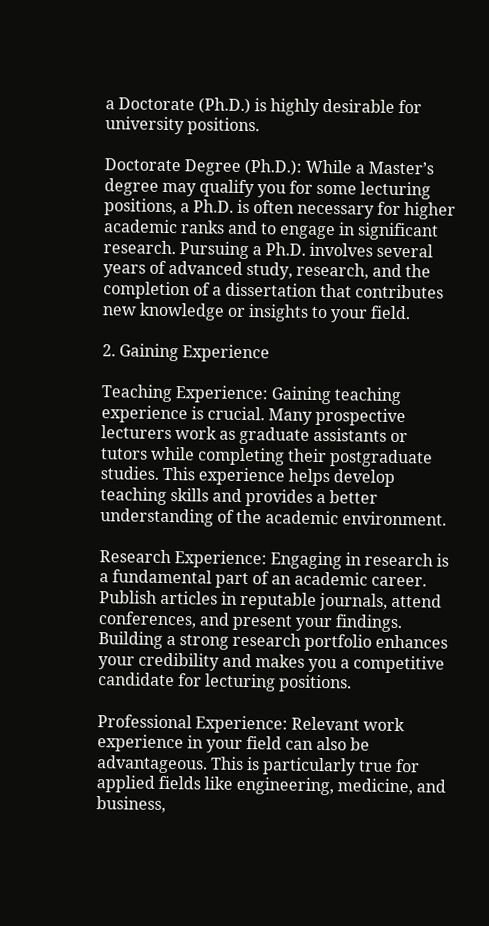a Doctorate (Ph.D.) is highly desirable for university positions.

Doctorate Degree (Ph.D.): While a Master’s degree may qualify you for some lecturing positions, a Ph.D. is often necessary for higher academic ranks and to engage in significant research. Pursuing a Ph.D. involves several years of advanced study, research, and the completion of a dissertation that contributes new knowledge or insights to your field.

2. Gaining Experience

Teaching Experience: Gaining teaching experience is crucial. Many prospective lecturers work as graduate assistants or tutors while completing their postgraduate studies. This experience helps develop teaching skills and provides a better understanding of the academic environment.

Research Experience: Engaging in research is a fundamental part of an academic career. Publish articles in reputable journals, attend conferences, and present your findings. Building a strong research portfolio enhances your credibility and makes you a competitive candidate for lecturing positions.

Professional Experience: Relevant work experience in your field can also be advantageous. This is particularly true for applied fields like engineering, medicine, and business,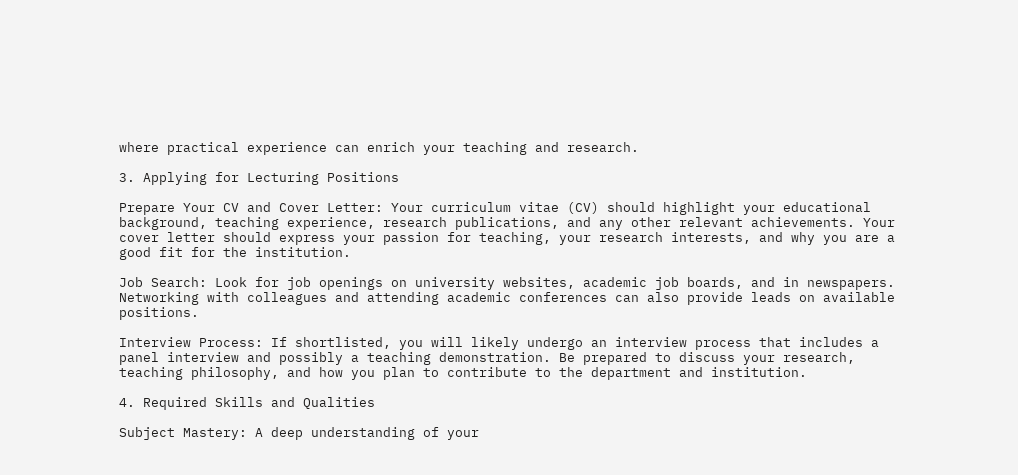where practical experience can enrich your teaching and research.

3. Applying for Lecturing Positions

Prepare Your CV and Cover Letter: Your curriculum vitae (CV) should highlight your educational background, teaching experience, research publications, and any other relevant achievements. Your cover letter should express your passion for teaching, your research interests, and why you are a good fit for the institution.

Job Search: Look for job openings on university websites, academic job boards, and in newspapers. Networking with colleagues and attending academic conferences can also provide leads on available positions.

Interview Process: If shortlisted, you will likely undergo an interview process that includes a panel interview and possibly a teaching demonstration. Be prepared to discuss your research, teaching philosophy, and how you plan to contribute to the department and institution.

4. Required Skills and Qualities

Subject Mastery: A deep understanding of your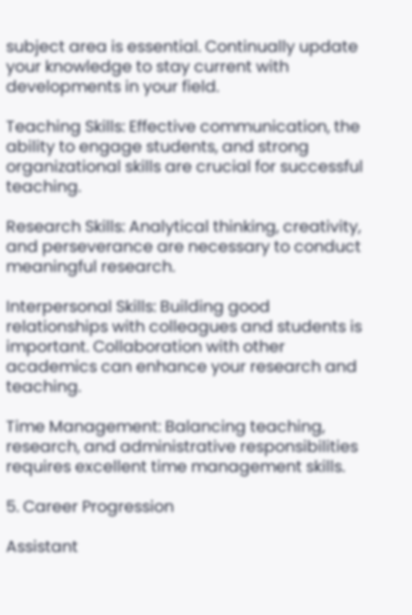subject area is essential. Continually update your knowledge to stay current with developments in your field.

Teaching Skills: Effective communication, the ability to engage students, and strong organizational skills are crucial for successful teaching.

Research Skills: Analytical thinking, creativity, and perseverance are necessary to conduct meaningful research.

Interpersonal Skills: Building good relationships with colleagues and students is important. Collaboration with other academics can enhance your research and teaching.

Time Management: Balancing teaching, research, and administrative responsibilities requires excellent time management skills.

5. Career Progression

Assistant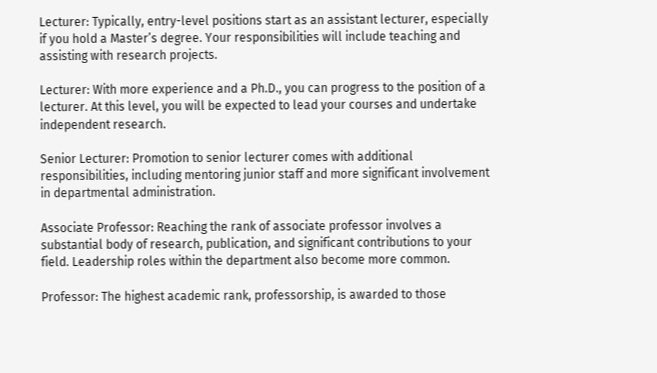Lecturer: Typically, entry-level positions start as an assistant lecturer, especially if you hold a Master’s degree. Your responsibilities will include teaching and assisting with research projects.

Lecturer: With more experience and a Ph.D., you can progress to the position of a lecturer. At this level, you will be expected to lead your courses and undertake independent research.

Senior Lecturer: Promotion to senior lecturer comes with additional responsibilities, including mentoring junior staff and more significant involvement in departmental administration.

Associate Professor: Reaching the rank of associate professor involves a substantial body of research, publication, and significant contributions to your field. Leadership roles within the department also become more common.

Professor: The highest academic rank, professorship, is awarded to those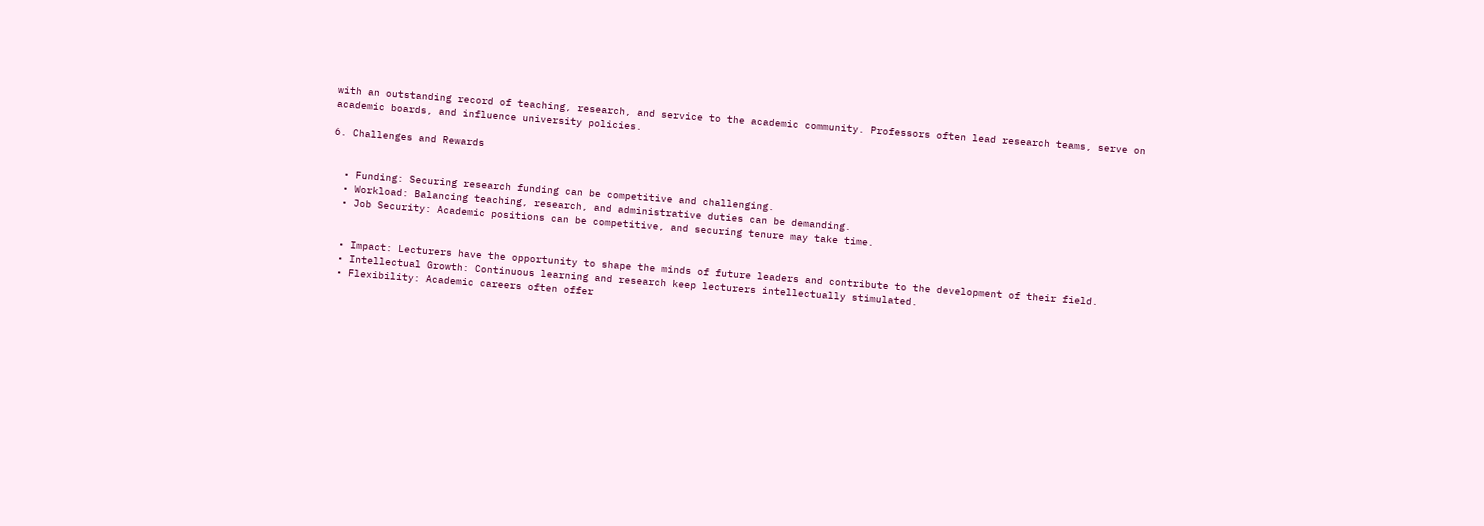with an outstanding record of teaching, research, and service to the academic community. Professors often lead research teams, serve on academic boards, and influence university policies.

6. Challenges and Rewards


  • Funding: Securing research funding can be competitive and challenging.
  • Workload: Balancing teaching, research, and administrative duties can be demanding.
  • Job Security: Academic positions can be competitive, and securing tenure may take time.


  • Impact: Lecturers have the opportunity to shape the minds of future leaders and contribute to the development of their field.
  • Intellectual Growth: Continuous learning and research keep lecturers intellectually stimulated.
  • Flexibility: Academic careers often offer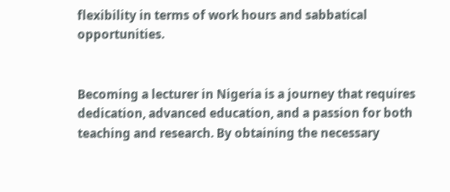flexibility in terms of work hours and sabbatical opportunities.


Becoming a lecturer in Nigeria is a journey that requires dedication, advanced education, and a passion for both teaching and research. By obtaining the necessary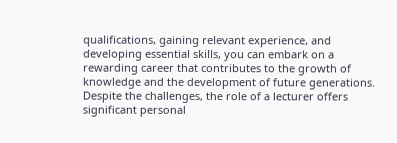qualifications, gaining relevant experience, and developing essential skills, you can embark on a rewarding career that contributes to the growth of knowledge and the development of future generations. Despite the challenges, the role of a lecturer offers significant personal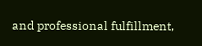and professional fulfillment,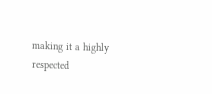making it a highly respected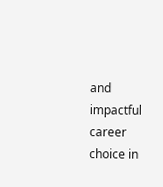and impactful career choice in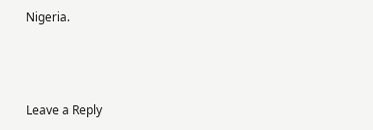Nigeria.



Leave a Reply